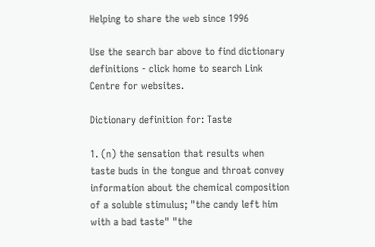Helping to share the web since 1996

Use the search bar above to find dictionary definitions - click home to search Link Centre for websites.

Dictionary definition for: Taste

1. (n) the sensation that results when taste buds in the tongue and throat convey information about the chemical composition of a soluble stimulus; "the candy left him with a bad taste" "the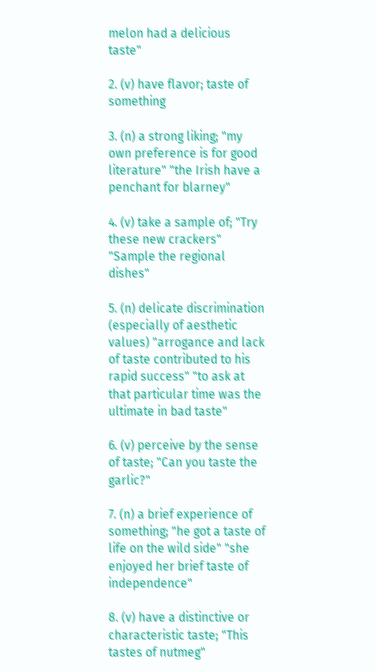melon had a delicious taste"

2. (v) have flavor; taste of something

3. (n) a strong liking; "my own preference is for good literature" "the Irish have a penchant for blarney"

4. (v) take a sample of; "Try these new crackers" "Sample the regional dishes"

5. (n) delicate discrimination (especially of aesthetic values) "arrogance and lack of taste contributed to his rapid success" "to ask at that particular time was the ultimate in bad taste"

6. (v) perceive by the sense of taste; "Can you taste the garlic?"

7. (n) a brief experience of something; "he got a taste of life on the wild side" "she enjoyed her brief taste of independence"

8. (v) have a distinctive or characteristic taste; "This tastes of nutmeg"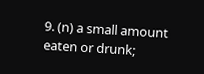9. (n) a small amount eaten or drunk;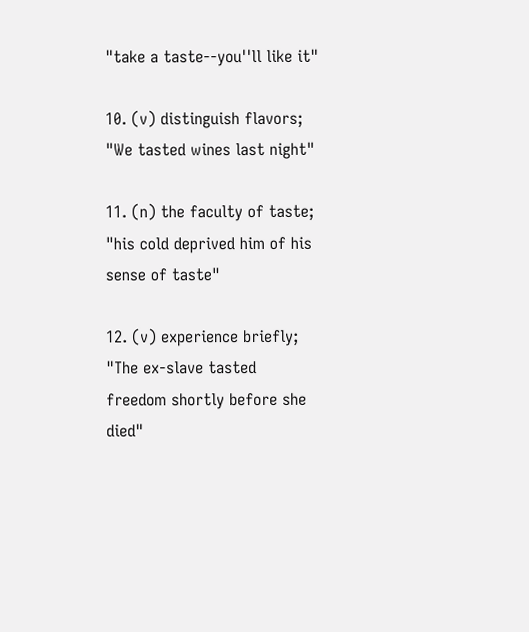"take a taste--you''ll like it"

10. (v) distinguish flavors; "We tasted wines last night"

11. (n) the faculty of taste; "his cold deprived him of his sense of taste"

12. (v) experience briefly; "The ex-slave tasted freedom shortly before she died"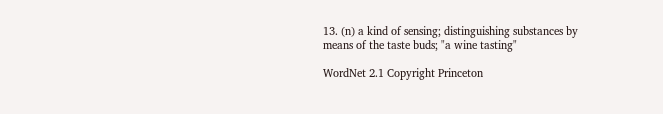13. (n) a kind of sensing; distinguishing substances by means of the taste buds; "a wine tasting"

WordNet 2.1 Copyright Princeton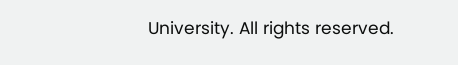University. All rights reserved.